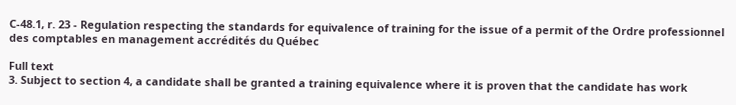C-48.1, r. 23 - Regulation respecting the standards for equivalence of training for the issue of a permit of the Ordre professionnel des comptables en management accrédités du Québec

Full text
3. Subject to section 4, a candidate shall be granted a training equivalence where it is proven that the candidate has work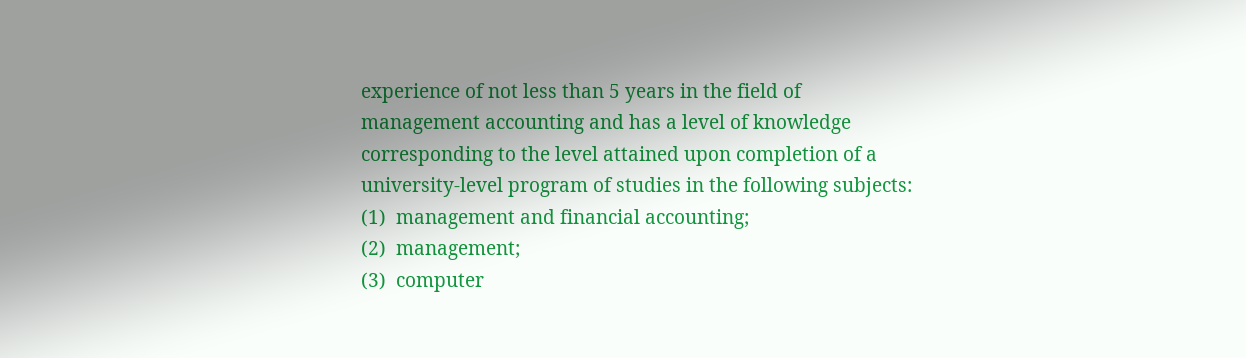experience of not less than 5 years in the field of management accounting and has a level of knowledge corresponding to the level attained upon completion of a university-level program of studies in the following subjects:
(1)  management and financial accounting;
(2)  management;
(3)  computer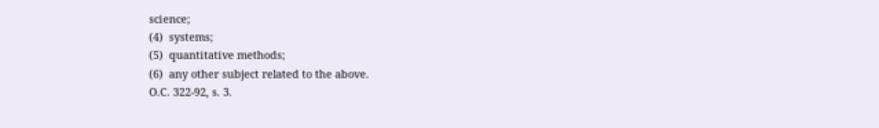science;
(4)  systems;
(5)  quantitative methods;
(6)  any other subject related to the above.
O.C. 322-92, s. 3.